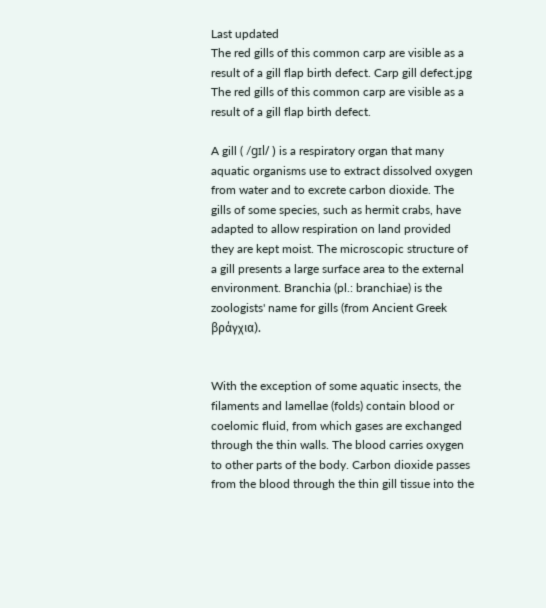Last updated
The red gills of this common carp are visible as a result of a gill flap birth defect. Carp gill defect.jpg
The red gills of this common carp are visible as a result of a gill flap birth defect.

A gill ( /ɡɪl/ ) is a respiratory organ that many aquatic organisms use to extract dissolved oxygen from water and to excrete carbon dioxide. The gills of some species, such as hermit crabs, have adapted to allow respiration on land provided they are kept moist. The microscopic structure of a gill presents a large surface area to the external environment. Branchia (pl.: branchiae) is the zoologists' name for gills (from Ancient Greek βράγχια).


With the exception of some aquatic insects, the filaments and lamellae (folds) contain blood or coelomic fluid, from which gases are exchanged through the thin walls. The blood carries oxygen to other parts of the body. Carbon dioxide passes from the blood through the thin gill tissue into the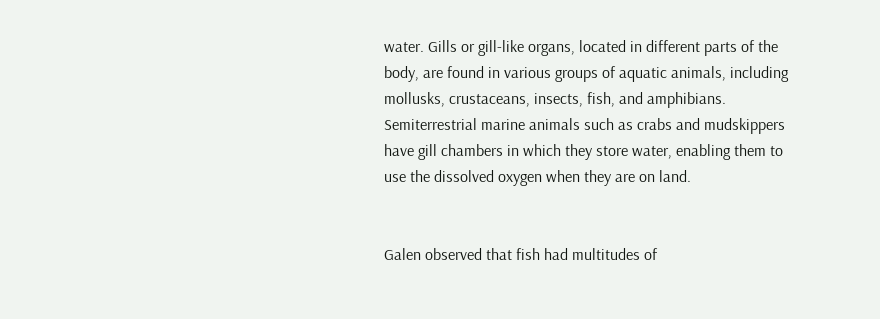water. Gills or gill-like organs, located in different parts of the body, are found in various groups of aquatic animals, including mollusks, crustaceans, insects, fish, and amphibians. Semiterrestrial marine animals such as crabs and mudskippers have gill chambers in which they store water, enabling them to use the dissolved oxygen when they are on land.


Galen observed that fish had multitudes of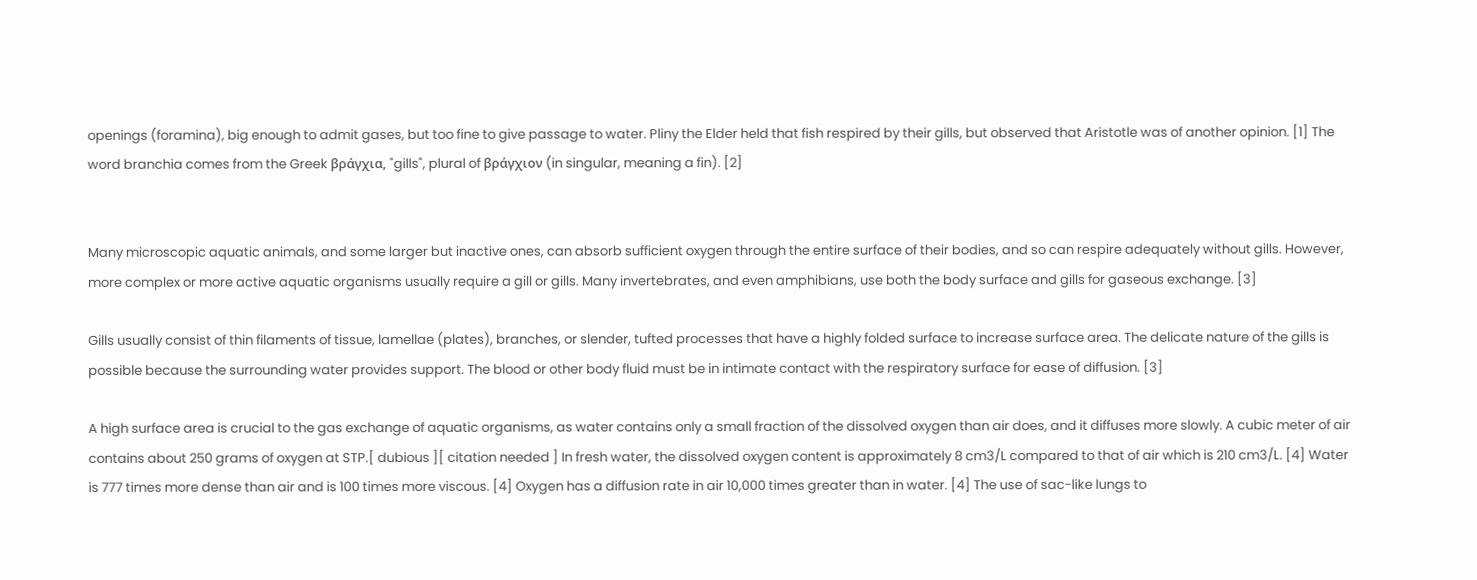openings (foramina), big enough to admit gases, but too fine to give passage to water. Pliny the Elder held that fish respired by their gills, but observed that Aristotle was of another opinion. [1] The word branchia comes from the Greek βράγχια, "gills", plural of βράγχιον (in singular, meaning a fin). [2]


Many microscopic aquatic animals, and some larger but inactive ones, can absorb sufficient oxygen through the entire surface of their bodies, and so can respire adequately without gills. However, more complex or more active aquatic organisms usually require a gill or gills. Many invertebrates, and even amphibians, use both the body surface and gills for gaseous exchange. [3]

Gills usually consist of thin filaments of tissue, lamellae (plates), branches, or slender, tufted processes that have a highly folded surface to increase surface area. The delicate nature of the gills is possible because the surrounding water provides support. The blood or other body fluid must be in intimate contact with the respiratory surface for ease of diffusion. [3]

A high surface area is crucial to the gas exchange of aquatic organisms, as water contains only a small fraction of the dissolved oxygen than air does, and it diffuses more slowly. A cubic meter of air contains about 250 grams of oxygen at STP.[ dubious ][ citation needed ] In fresh water, the dissolved oxygen content is approximately 8 cm3/L compared to that of air which is 210 cm3/L. [4] Water is 777 times more dense than air and is 100 times more viscous. [4] Oxygen has a diffusion rate in air 10,000 times greater than in water. [4] The use of sac-like lungs to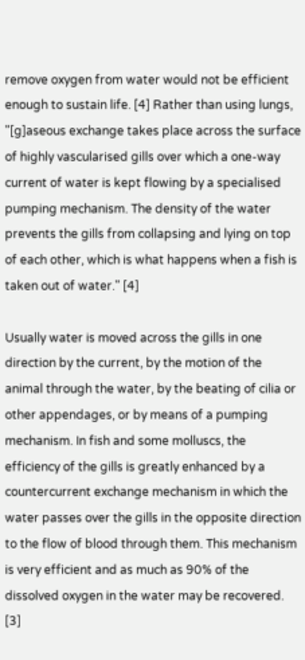remove oxygen from water would not be efficient enough to sustain life. [4] Rather than using lungs, "[g]aseous exchange takes place across the surface of highly vascularised gills over which a one-way current of water is kept flowing by a specialised pumping mechanism. The density of the water prevents the gills from collapsing and lying on top of each other, which is what happens when a fish is taken out of water." [4]

Usually water is moved across the gills in one direction by the current, by the motion of the animal through the water, by the beating of cilia or other appendages, or by means of a pumping mechanism. In fish and some molluscs, the efficiency of the gills is greatly enhanced by a countercurrent exchange mechanism in which the water passes over the gills in the opposite direction to the flow of blood through them. This mechanism is very efficient and as much as 90% of the dissolved oxygen in the water may be recovered. [3]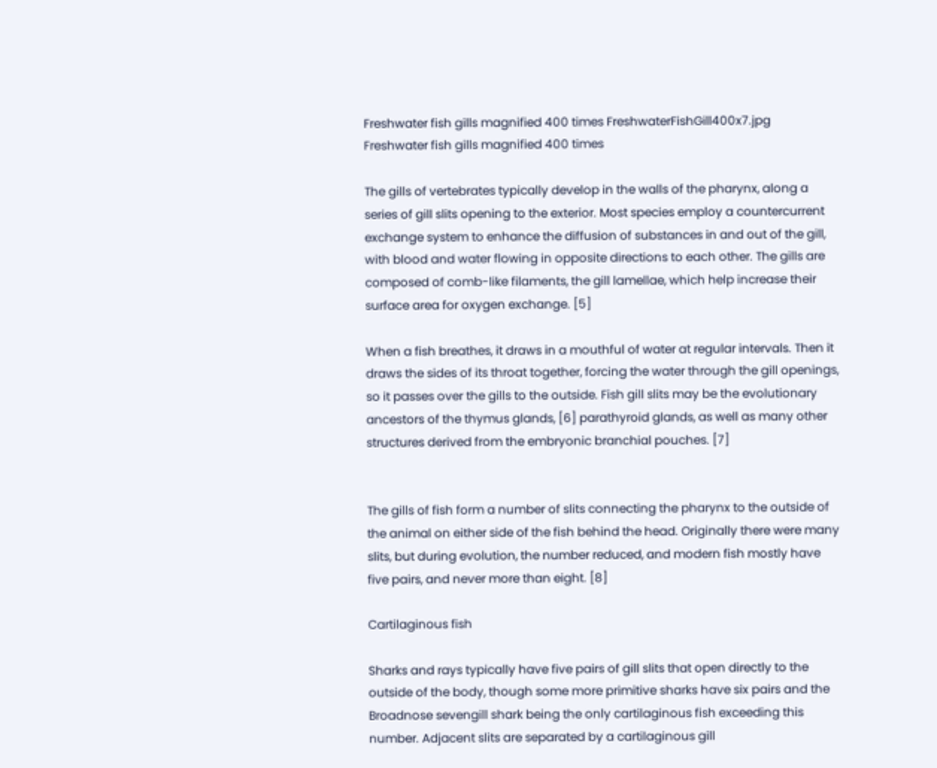Freshwater fish gills magnified 400 times FreshwaterFishGill400x7.jpg
Freshwater fish gills magnified 400 times

The gills of vertebrates typically develop in the walls of the pharynx, along a series of gill slits opening to the exterior. Most species employ a countercurrent exchange system to enhance the diffusion of substances in and out of the gill, with blood and water flowing in opposite directions to each other. The gills are composed of comb-like filaments, the gill lamellae, which help increase their surface area for oxygen exchange. [5]

When a fish breathes, it draws in a mouthful of water at regular intervals. Then it draws the sides of its throat together, forcing the water through the gill openings, so it passes over the gills to the outside. Fish gill slits may be the evolutionary ancestors of the thymus glands, [6] parathyroid glands, as well as many other structures derived from the embryonic branchial pouches. [7]


The gills of fish form a number of slits connecting the pharynx to the outside of the animal on either side of the fish behind the head. Originally there were many slits, but during evolution, the number reduced, and modern fish mostly have five pairs, and never more than eight. [8]

Cartilaginous fish

Sharks and rays typically have five pairs of gill slits that open directly to the outside of the body, though some more primitive sharks have six pairs and the Broadnose sevengill shark being the only cartilaginous fish exceeding this number. Adjacent slits are separated by a cartilaginous gill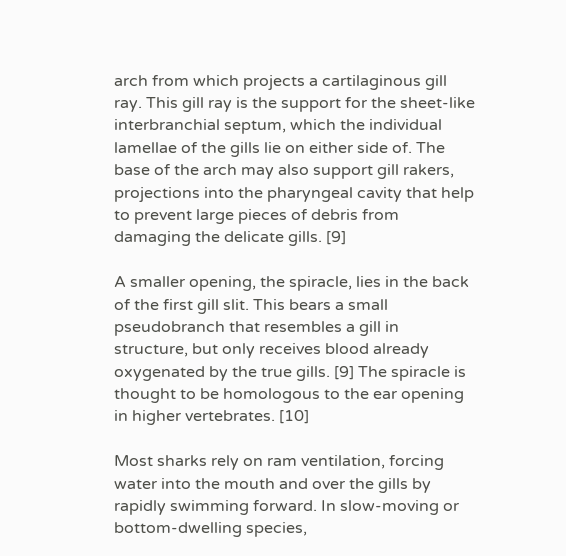arch from which projects a cartilaginous gill ray. This gill ray is the support for the sheet-like interbranchial septum, which the individual lamellae of the gills lie on either side of. The base of the arch may also support gill rakers, projections into the pharyngeal cavity that help to prevent large pieces of debris from damaging the delicate gills. [9]

A smaller opening, the spiracle, lies in the back of the first gill slit. This bears a small pseudobranch that resembles a gill in structure, but only receives blood already oxygenated by the true gills. [9] The spiracle is thought to be homologous to the ear opening in higher vertebrates. [10]

Most sharks rely on ram ventilation, forcing water into the mouth and over the gills by rapidly swimming forward. In slow-moving or bottom-dwelling species,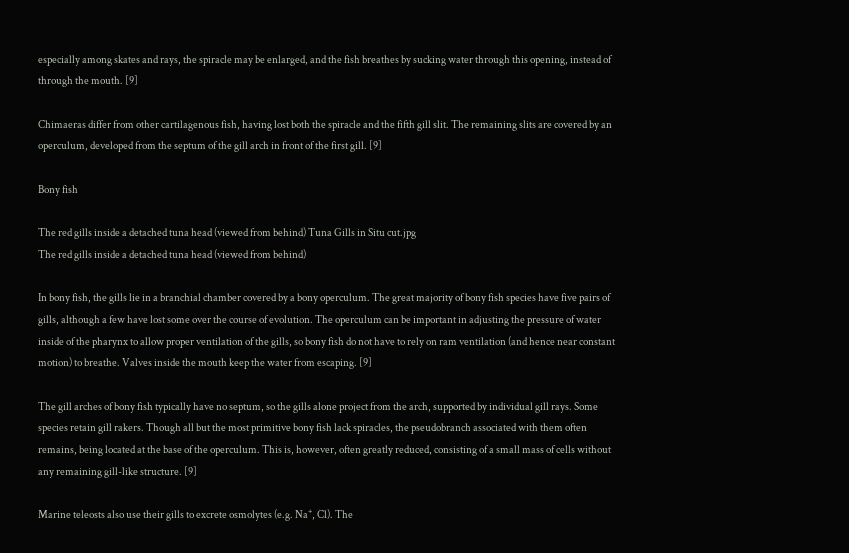especially among skates and rays, the spiracle may be enlarged, and the fish breathes by sucking water through this opening, instead of through the mouth. [9]

Chimaeras differ from other cartilagenous fish, having lost both the spiracle and the fifth gill slit. The remaining slits are covered by an operculum, developed from the septum of the gill arch in front of the first gill. [9]

Bony fish

The red gills inside a detached tuna head (viewed from behind) Tuna Gills in Situ cut.jpg
The red gills inside a detached tuna head (viewed from behind)

In bony fish, the gills lie in a branchial chamber covered by a bony operculum. The great majority of bony fish species have five pairs of gills, although a few have lost some over the course of evolution. The operculum can be important in adjusting the pressure of water inside of the pharynx to allow proper ventilation of the gills, so bony fish do not have to rely on ram ventilation (and hence near constant motion) to breathe. Valves inside the mouth keep the water from escaping. [9]

The gill arches of bony fish typically have no septum, so the gills alone project from the arch, supported by individual gill rays. Some species retain gill rakers. Though all but the most primitive bony fish lack spiracles, the pseudobranch associated with them often remains, being located at the base of the operculum. This is, however, often greatly reduced, consisting of a small mass of cells without any remaining gill-like structure. [9]

Marine teleosts also use their gills to excrete osmolytes (e.g. Na⁺, Cl). The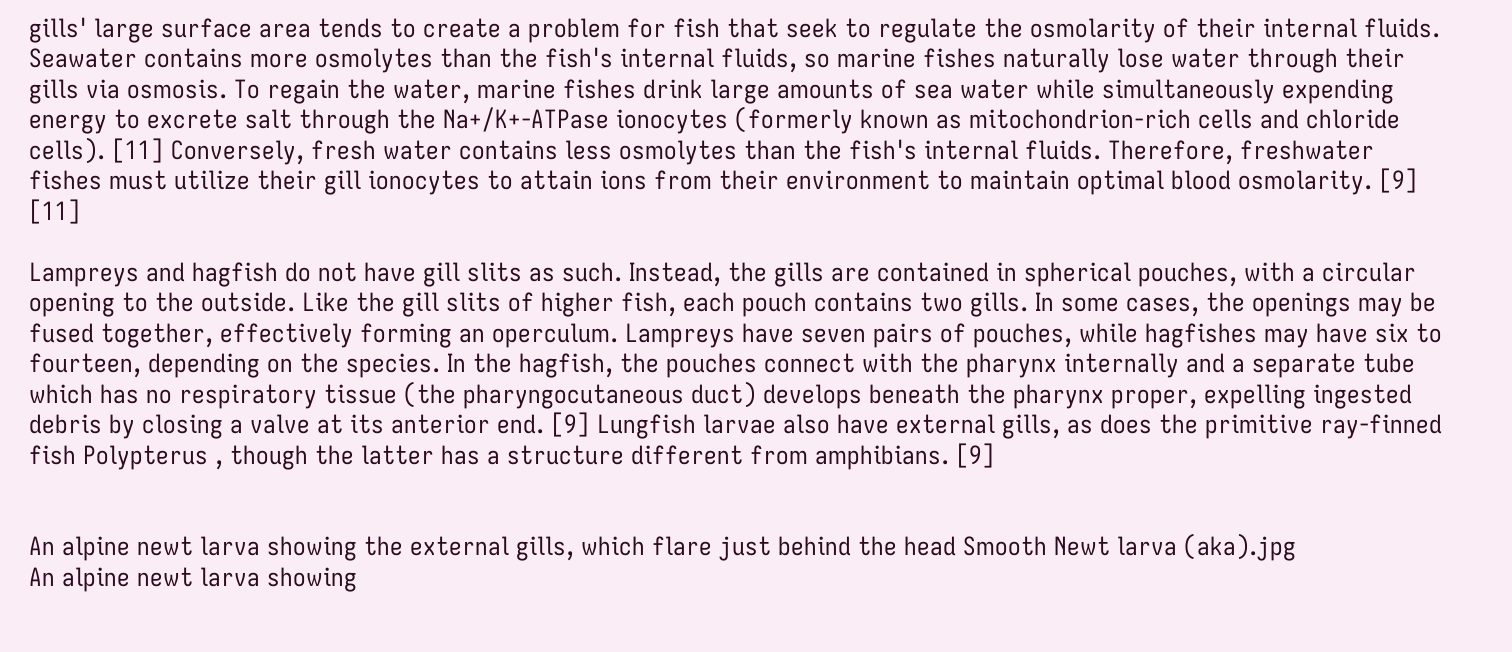gills' large surface area tends to create a problem for fish that seek to regulate the osmolarity of their internal fluids. Seawater contains more osmolytes than the fish's internal fluids, so marine fishes naturally lose water through their gills via osmosis. To regain the water, marine fishes drink large amounts of sea water while simultaneously expending energy to excrete salt through the Na+/K+-ATPase ionocytes (formerly known as mitochondrion-rich cells and chloride cells). [11] Conversely, fresh water contains less osmolytes than the fish's internal fluids. Therefore, freshwater fishes must utilize their gill ionocytes to attain ions from their environment to maintain optimal blood osmolarity. [9] [11]

Lampreys and hagfish do not have gill slits as such. Instead, the gills are contained in spherical pouches, with a circular opening to the outside. Like the gill slits of higher fish, each pouch contains two gills. In some cases, the openings may be fused together, effectively forming an operculum. Lampreys have seven pairs of pouches, while hagfishes may have six to fourteen, depending on the species. In the hagfish, the pouches connect with the pharynx internally and a separate tube which has no respiratory tissue (the pharyngocutaneous duct) develops beneath the pharynx proper, expelling ingested debris by closing a valve at its anterior end. [9] Lungfish larvae also have external gills, as does the primitive ray-finned fish Polypterus , though the latter has a structure different from amphibians. [9]


An alpine newt larva showing the external gills, which flare just behind the head Smooth Newt larva (aka).jpg
An alpine newt larva showing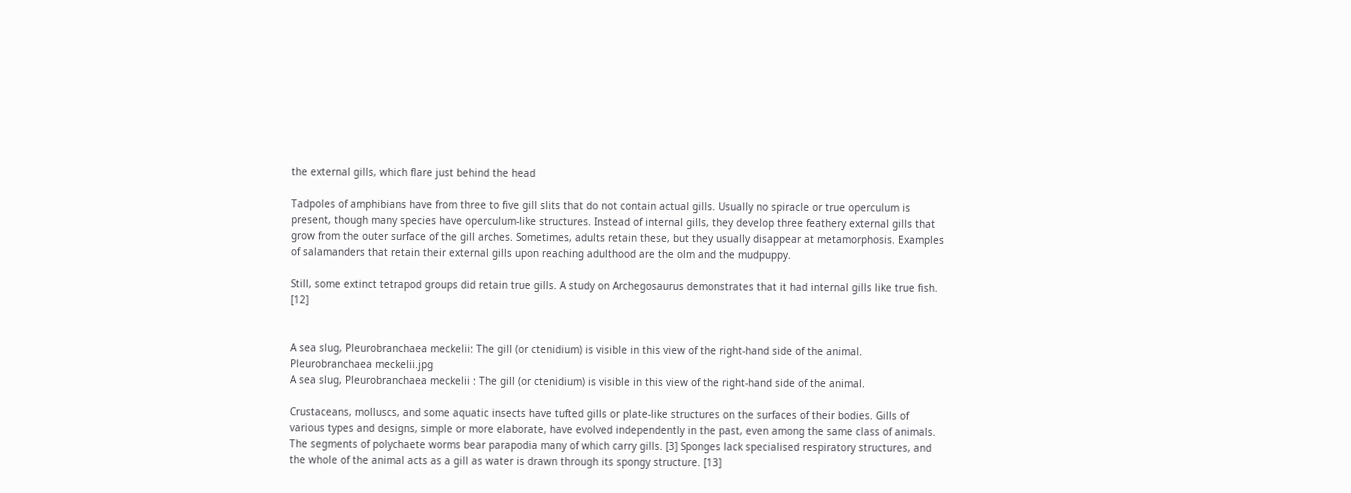the external gills, which flare just behind the head

Tadpoles of amphibians have from three to five gill slits that do not contain actual gills. Usually no spiracle or true operculum is present, though many species have operculum-like structures. Instead of internal gills, they develop three feathery external gills that grow from the outer surface of the gill arches. Sometimes, adults retain these, but they usually disappear at metamorphosis. Examples of salamanders that retain their external gills upon reaching adulthood are the olm and the mudpuppy.

Still, some extinct tetrapod groups did retain true gills. A study on Archegosaurus demonstrates that it had internal gills like true fish. [12]


A sea slug, Pleurobranchaea meckelii: The gill (or ctenidium) is visible in this view of the right-hand side of the animal. Pleurobranchaea meckelii.jpg
A sea slug, Pleurobranchaea meckelii : The gill (or ctenidium) is visible in this view of the right-hand side of the animal.

Crustaceans, molluscs, and some aquatic insects have tufted gills or plate-like structures on the surfaces of their bodies. Gills of various types and designs, simple or more elaborate, have evolved independently in the past, even among the same class of animals. The segments of polychaete worms bear parapodia many of which carry gills. [3] Sponges lack specialised respiratory structures, and the whole of the animal acts as a gill as water is drawn through its spongy structure. [13]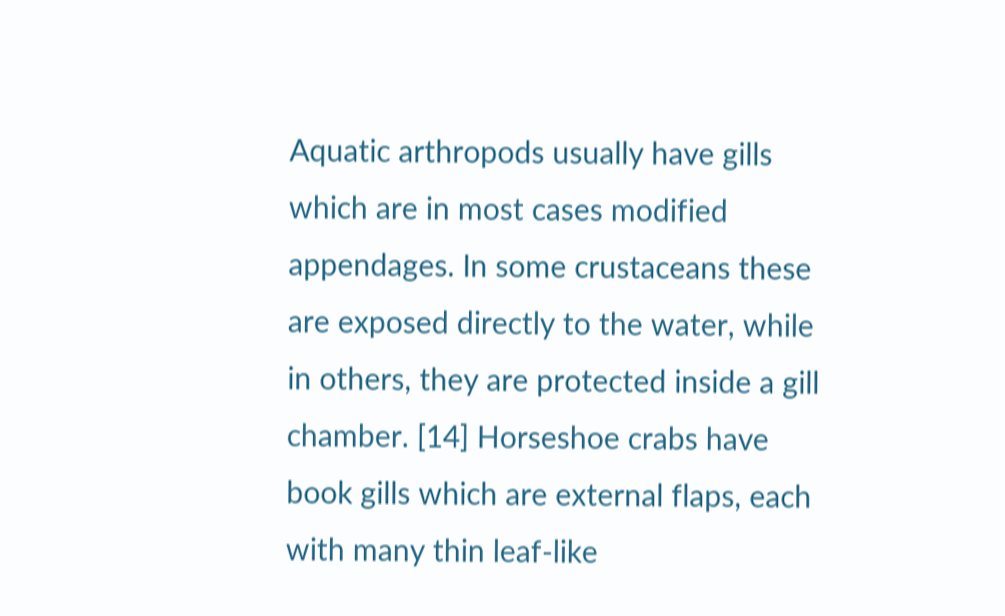Aquatic arthropods usually have gills which are in most cases modified appendages. In some crustaceans these are exposed directly to the water, while in others, they are protected inside a gill chamber. [14] Horseshoe crabs have book gills which are external flaps, each with many thin leaf-like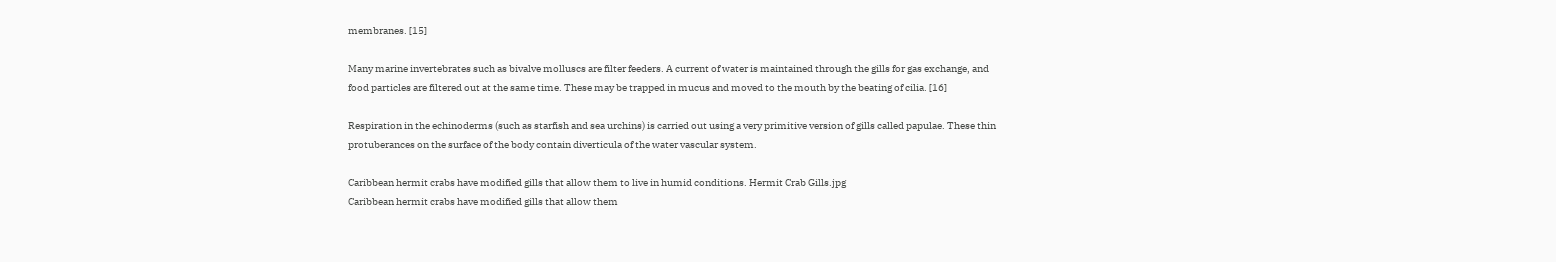membranes. [15]

Many marine invertebrates such as bivalve molluscs are filter feeders. A current of water is maintained through the gills for gas exchange, and food particles are filtered out at the same time. These may be trapped in mucus and moved to the mouth by the beating of cilia. [16]

Respiration in the echinoderms (such as starfish and sea urchins) is carried out using a very primitive version of gills called papulae. These thin protuberances on the surface of the body contain diverticula of the water vascular system.

Caribbean hermit crabs have modified gills that allow them to live in humid conditions. Hermit Crab Gills.jpg
Caribbean hermit crabs have modified gills that allow them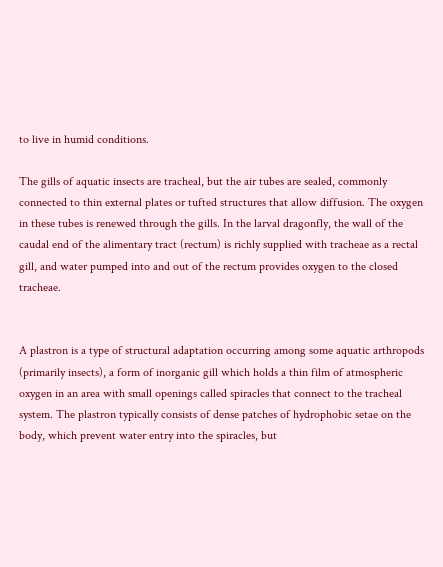to live in humid conditions.

The gills of aquatic insects are tracheal, but the air tubes are sealed, commonly connected to thin external plates or tufted structures that allow diffusion. The oxygen in these tubes is renewed through the gills. In the larval dragonfly, the wall of the caudal end of the alimentary tract (rectum) is richly supplied with tracheae as a rectal gill, and water pumped into and out of the rectum provides oxygen to the closed tracheae.


A plastron is a type of structural adaptation occurring among some aquatic arthropods (primarily insects), a form of inorganic gill which holds a thin film of atmospheric oxygen in an area with small openings called spiracles that connect to the tracheal system. The plastron typically consists of dense patches of hydrophobic setae on the body, which prevent water entry into the spiracles, but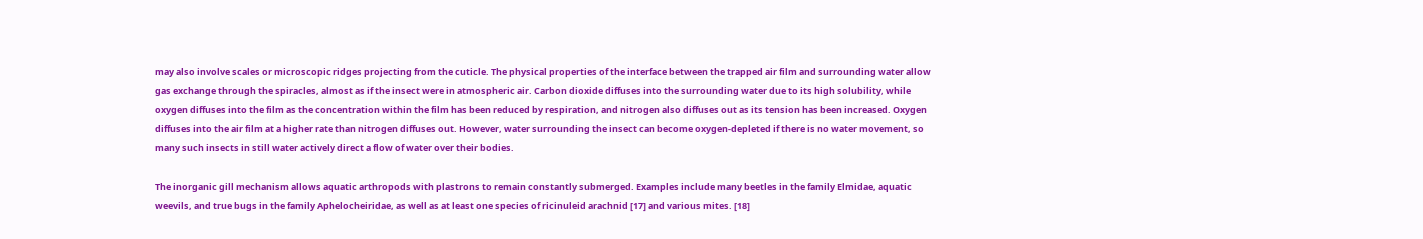may also involve scales or microscopic ridges projecting from the cuticle. The physical properties of the interface between the trapped air film and surrounding water allow gas exchange through the spiracles, almost as if the insect were in atmospheric air. Carbon dioxide diffuses into the surrounding water due to its high solubility, while oxygen diffuses into the film as the concentration within the film has been reduced by respiration, and nitrogen also diffuses out as its tension has been increased. Oxygen diffuses into the air film at a higher rate than nitrogen diffuses out. However, water surrounding the insect can become oxygen-depleted if there is no water movement, so many such insects in still water actively direct a flow of water over their bodies.

The inorganic gill mechanism allows aquatic arthropods with plastrons to remain constantly submerged. Examples include many beetles in the family Elmidae, aquatic weevils, and true bugs in the family Aphelocheiridae, as well as at least one species of ricinuleid arachnid [17] and various mites. [18]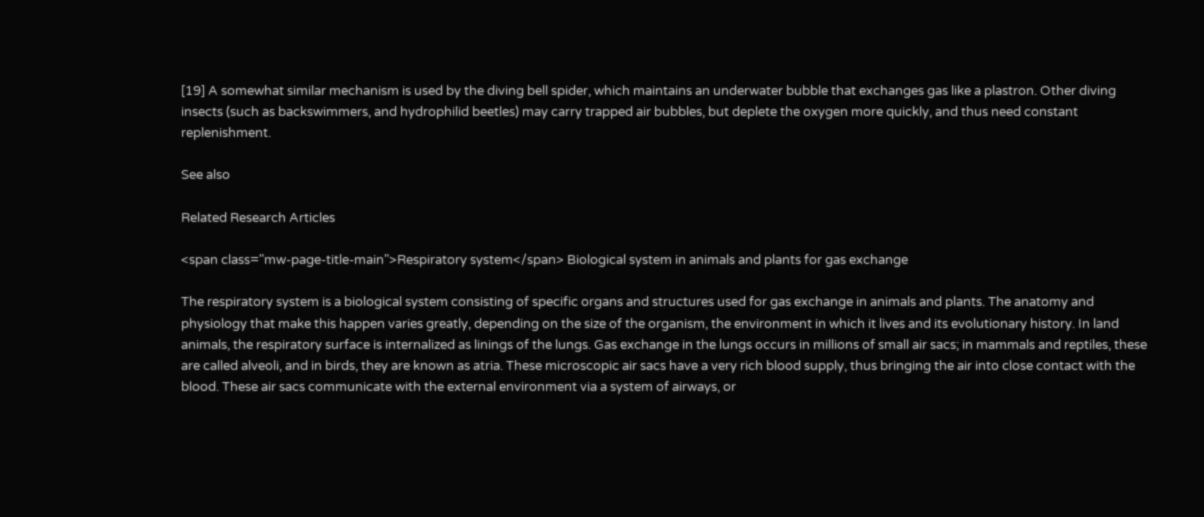[19] A somewhat similar mechanism is used by the diving bell spider, which maintains an underwater bubble that exchanges gas like a plastron. Other diving insects (such as backswimmers, and hydrophilid beetles) may carry trapped air bubbles, but deplete the oxygen more quickly, and thus need constant replenishment.

See also

Related Research Articles

<span class="mw-page-title-main">Respiratory system</span> Biological system in animals and plants for gas exchange

The respiratory system is a biological system consisting of specific organs and structures used for gas exchange in animals and plants. The anatomy and physiology that make this happen varies greatly, depending on the size of the organism, the environment in which it lives and its evolutionary history. In land animals, the respiratory surface is internalized as linings of the lungs. Gas exchange in the lungs occurs in millions of small air sacs; in mammals and reptiles, these are called alveoli, and in birds, they are known as atria. These microscopic air sacs have a very rich blood supply, thus bringing the air into close contact with the blood. These air sacs communicate with the external environment via a system of airways, or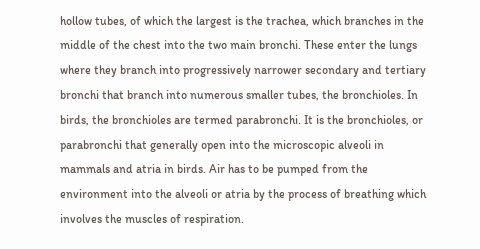hollow tubes, of which the largest is the trachea, which branches in the middle of the chest into the two main bronchi. These enter the lungs where they branch into progressively narrower secondary and tertiary bronchi that branch into numerous smaller tubes, the bronchioles. In birds, the bronchioles are termed parabronchi. It is the bronchioles, or parabronchi that generally open into the microscopic alveoli in mammals and atria in birds. Air has to be pumped from the environment into the alveoli or atria by the process of breathing which involves the muscles of respiration.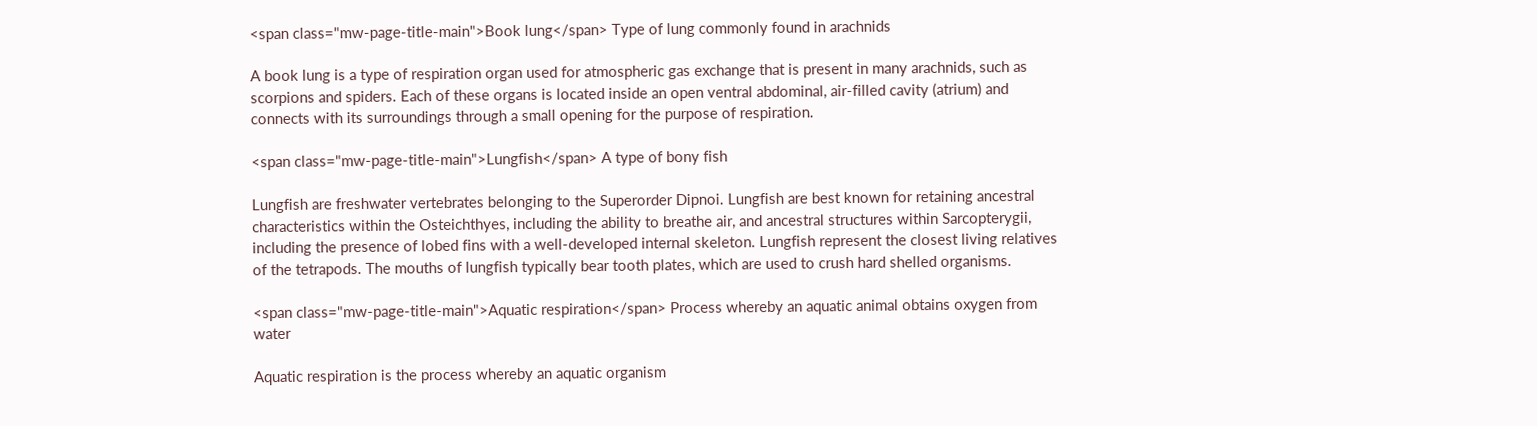<span class="mw-page-title-main">Book lung</span> Type of lung commonly found in arachnids

A book lung is a type of respiration organ used for atmospheric gas exchange that is present in many arachnids, such as scorpions and spiders. Each of these organs is located inside an open ventral abdominal, air-filled cavity (atrium) and connects with its surroundings through a small opening for the purpose of respiration.

<span class="mw-page-title-main">Lungfish</span> A type of bony fish

Lungfish are freshwater vertebrates belonging to the Superorder Dipnoi. Lungfish are best known for retaining ancestral characteristics within the Osteichthyes, including the ability to breathe air, and ancestral structures within Sarcopterygii, including the presence of lobed fins with a well-developed internal skeleton. Lungfish represent the closest living relatives of the tetrapods. The mouths of lungfish typically bear tooth plates, which are used to crush hard shelled organisms.

<span class="mw-page-title-main">Aquatic respiration</span> Process whereby an aquatic animal obtains oxygen from water

Aquatic respiration is the process whereby an aquatic organism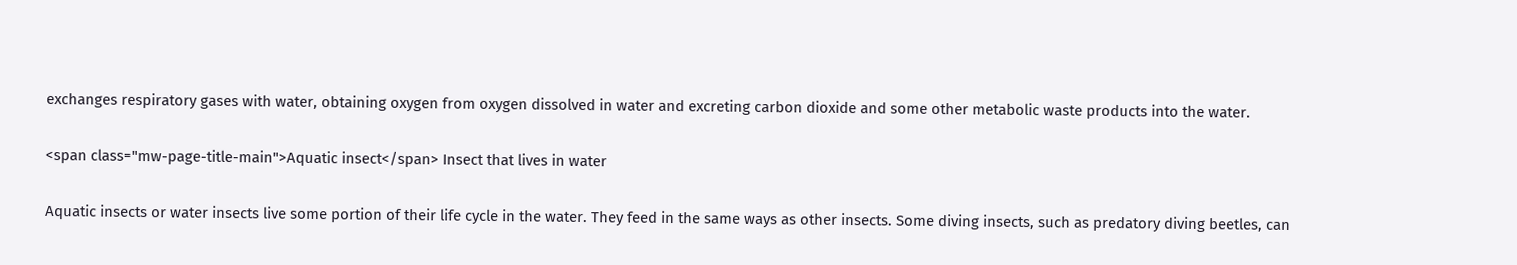exchanges respiratory gases with water, obtaining oxygen from oxygen dissolved in water and excreting carbon dioxide and some other metabolic waste products into the water.

<span class="mw-page-title-main">Aquatic insect</span> Insect that lives in water

Aquatic insects or water insects live some portion of their life cycle in the water. They feed in the same ways as other insects. Some diving insects, such as predatory diving beetles, can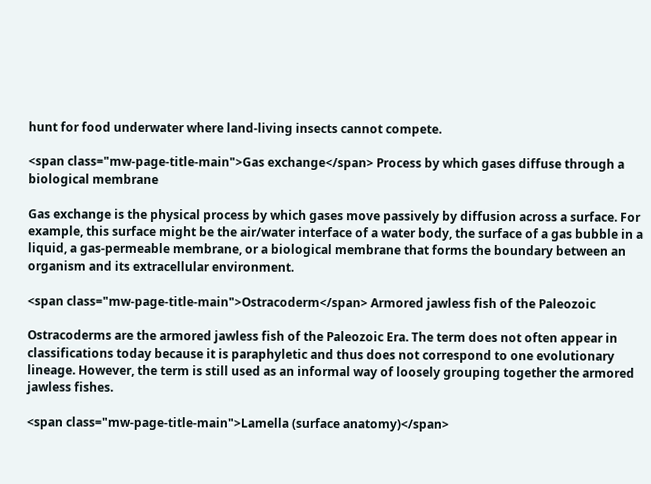hunt for food underwater where land-living insects cannot compete.

<span class="mw-page-title-main">Gas exchange</span> Process by which gases diffuse through a biological membrane

Gas exchange is the physical process by which gases move passively by diffusion across a surface. For example, this surface might be the air/water interface of a water body, the surface of a gas bubble in a liquid, a gas-permeable membrane, or a biological membrane that forms the boundary between an organism and its extracellular environment.

<span class="mw-page-title-main">Ostracoderm</span> Armored jawless fish of the Paleozoic

Ostracoderms are the armored jawless fish of the Paleozoic Era. The term does not often appear in classifications today because it is paraphyletic and thus does not correspond to one evolutionary lineage. However, the term is still used as an informal way of loosely grouping together the armored jawless fishes.

<span class="mw-page-title-main">Lamella (surface anatomy)</span>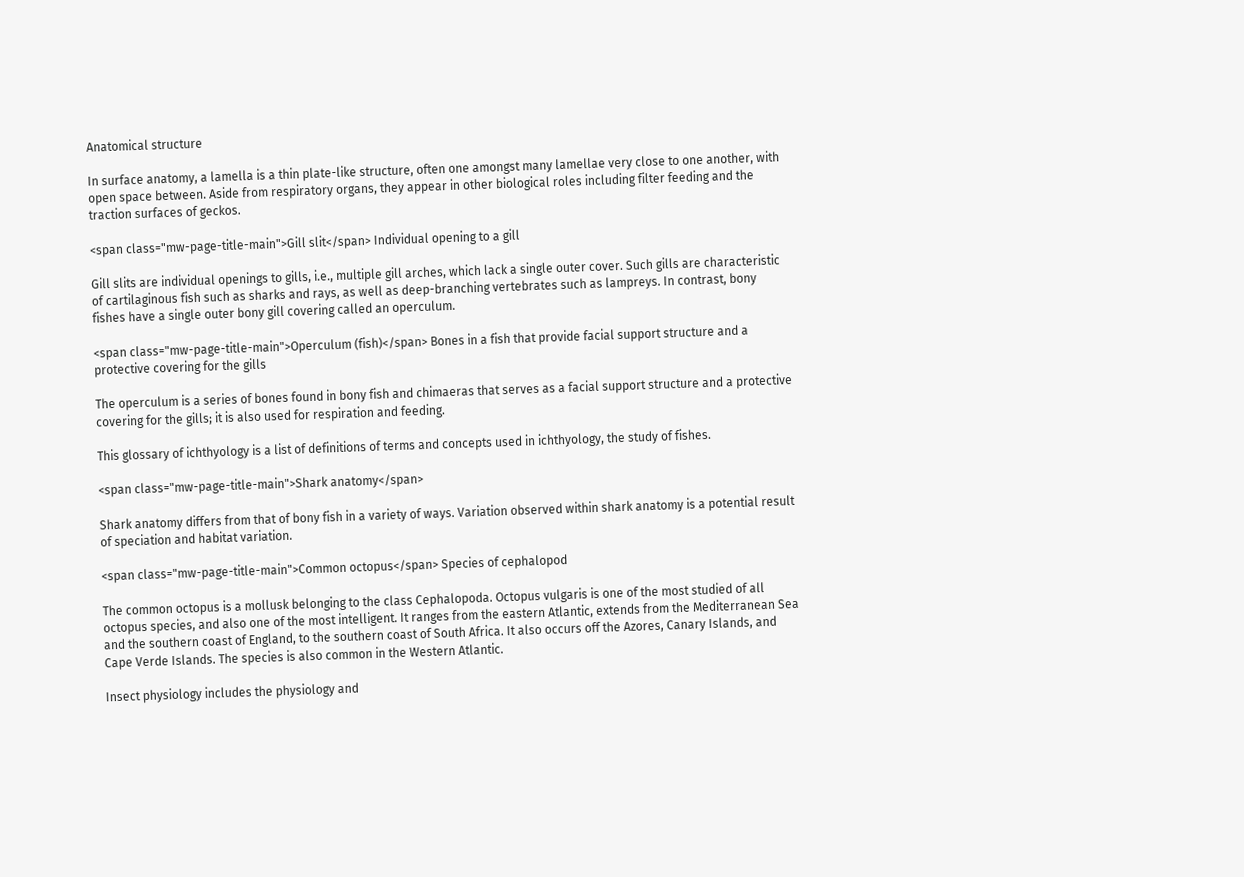Anatomical structure

In surface anatomy, a lamella is a thin plate-like structure, often one amongst many lamellae very close to one another, with open space between. Aside from respiratory organs, they appear in other biological roles including filter feeding and the traction surfaces of geckos.

<span class="mw-page-title-main">Gill slit</span> Individual opening to a gill

Gill slits are individual openings to gills, i.e., multiple gill arches, which lack a single outer cover. Such gills are characteristic of cartilaginous fish such as sharks and rays, as well as deep-branching vertebrates such as lampreys. In contrast, bony fishes have a single outer bony gill covering called an operculum.

<span class="mw-page-title-main">Operculum (fish)</span> Bones in a fish that provide facial support structure and a protective covering for the gills

The operculum is a series of bones found in bony fish and chimaeras that serves as a facial support structure and a protective covering for the gills; it is also used for respiration and feeding.

This glossary of ichthyology is a list of definitions of terms and concepts used in ichthyology, the study of fishes.

<span class="mw-page-title-main">Shark anatomy</span>

Shark anatomy differs from that of bony fish in a variety of ways. Variation observed within shark anatomy is a potential result of speciation and habitat variation.

<span class="mw-page-title-main">Common octopus</span> Species of cephalopod

The common octopus is a mollusk belonging to the class Cephalopoda. Octopus vulgaris is one of the most studied of all octopus species, and also one of the most intelligent. It ranges from the eastern Atlantic, extends from the Mediterranean Sea and the southern coast of England, to the southern coast of South Africa. It also occurs off the Azores, Canary Islands, and Cape Verde Islands. The species is also common in the Western Atlantic.

Insect physiology includes the physiology and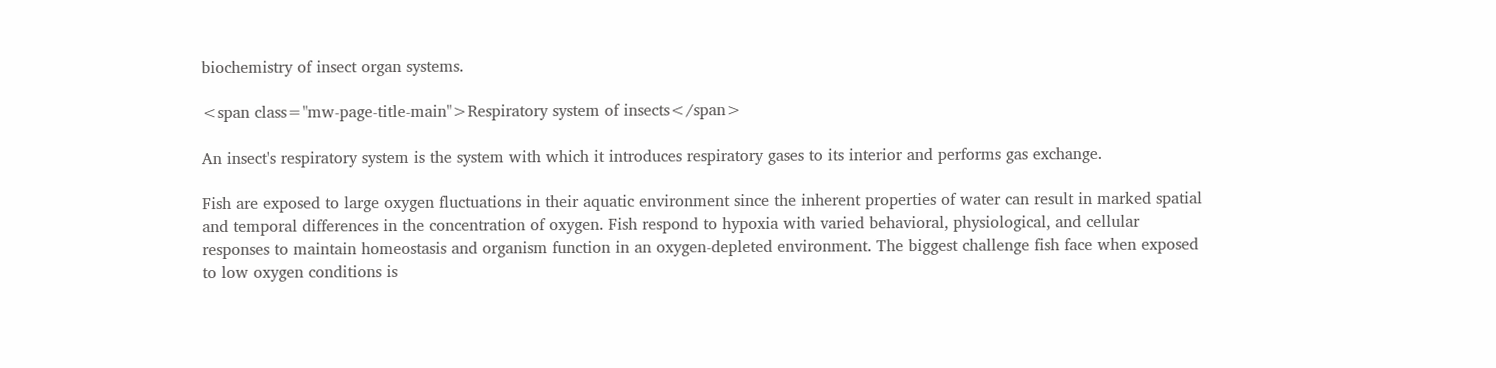biochemistry of insect organ systems.

<span class="mw-page-title-main">Respiratory system of insects</span>

An insect's respiratory system is the system with which it introduces respiratory gases to its interior and performs gas exchange.

Fish are exposed to large oxygen fluctuations in their aquatic environment since the inherent properties of water can result in marked spatial and temporal differences in the concentration of oxygen. Fish respond to hypoxia with varied behavioral, physiological, and cellular responses to maintain homeostasis and organism function in an oxygen-depleted environment. The biggest challenge fish face when exposed to low oxygen conditions is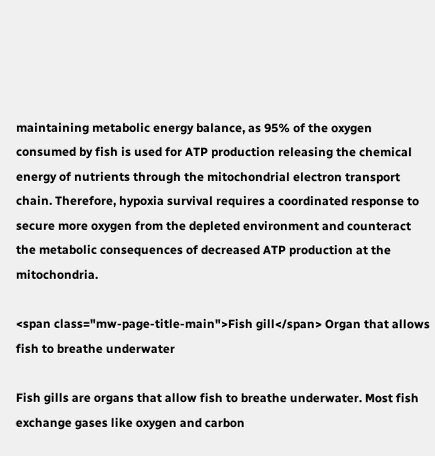maintaining metabolic energy balance, as 95% of the oxygen consumed by fish is used for ATP production releasing the chemical energy of nutrients through the mitochondrial electron transport chain. Therefore, hypoxia survival requires a coordinated response to secure more oxygen from the depleted environment and counteract the metabolic consequences of decreased ATP production at the mitochondria.

<span class="mw-page-title-main">Fish gill</span> Organ that allows fish to breathe underwater

Fish gills are organs that allow fish to breathe underwater. Most fish exchange gases like oxygen and carbon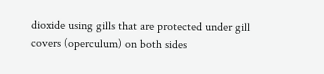dioxide using gills that are protected under gill covers (operculum) on both sides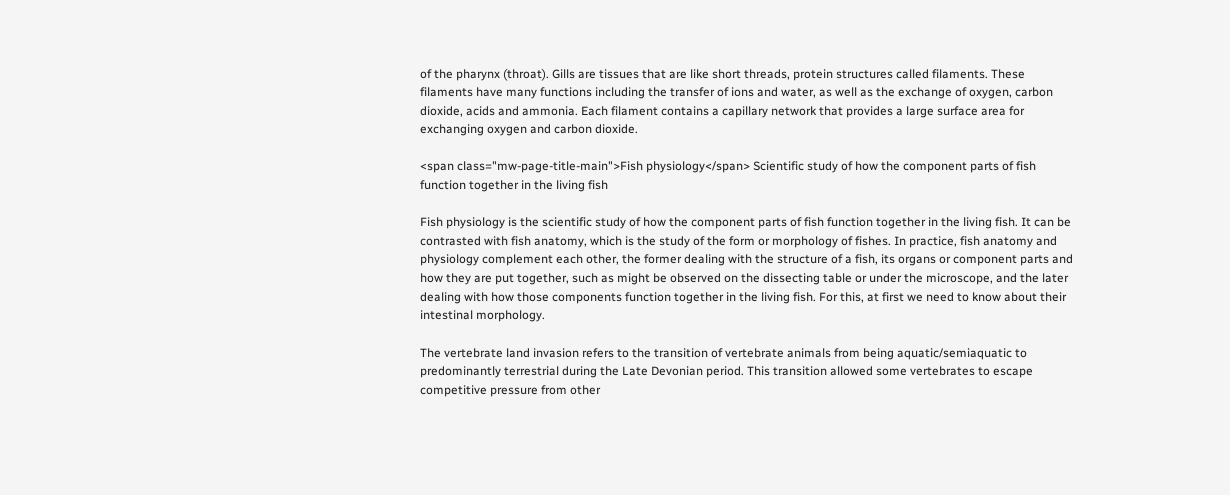of the pharynx (throat). Gills are tissues that are like short threads, protein structures called filaments. These filaments have many functions including the transfer of ions and water, as well as the exchange of oxygen, carbon dioxide, acids and ammonia. Each filament contains a capillary network that provides a large surface area for exchanging oxygen and carbon dioxide.

<span class="mw-page-title-main">Fish physiology</span> Scientific study of how the component parts of fish function together in the living fish

Fish physiology is the scientific study of how the component parts of fish function together in the living fish. It can be contrasted with fish anatomy, which is the study of the form or morphology of fishes. In practice, fish anatomy and physiology complement each other, the former dealing with the structure of a fish, its organs or component parts and how they are put together, such as might be observed on the dissecting table or under the microscope, and the later dealing with how those components function together in the living fish. For this, at first we need to know about their intestinal morphology.

The vertebrate land invasion refers to the transition of vertebrate animals from being aquatic/semiaquatic to predominantly terrestrial during the Late Devonian period. This transition allowed some vertebrates to escape competitive pressure from other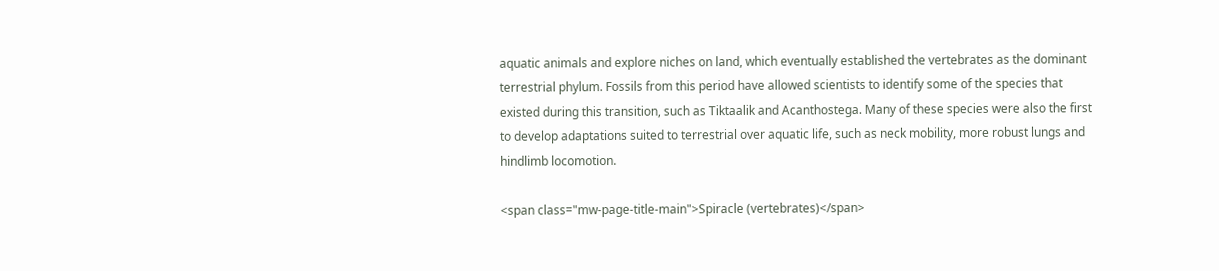aquatic animals and explore niches on land, which eventually established the vertebrates as the dominant terrestrial phylum. Fossils from this period have allowed scientists to identify some of the species that existed during this transition, such as Tiktaalik and Acanthostega. Many of these species were also the first to develop adaptations suited to terrestrial over aquatic life, such as neck mobility, more robust lungs and hindlimb locomotion.

<span class="mw-page-title-main">Spiracle (vertebrates)</span>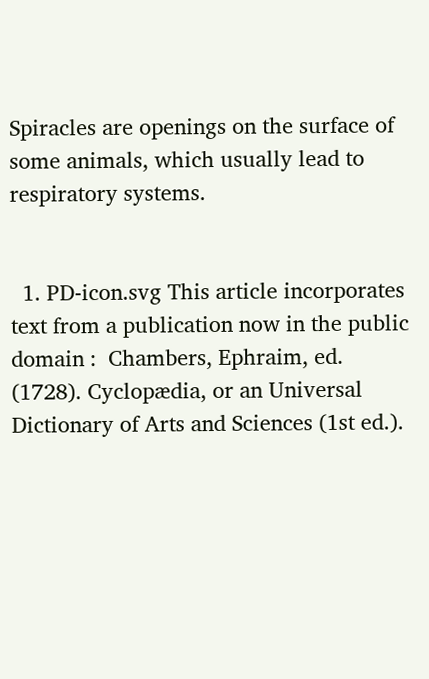Spiracles are openings on the surface of some animals, which usually lead to respiratory systems.


  1. PD-icon.svg This article incorporates text from a publication now in the public domain :  Chambers, Ephraim, ed. (1728). Cyclopædia, or an Universal Dictionary of Arts and Sciences (1st ed.).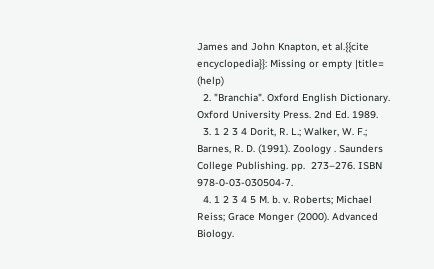James and John Knapton, et al.{{cite encyclopedia}}: Missing or empty |title= (help)
  2. "Branchia". Oxford English Dictionary. Oxford University Press. 2nd Ed. 1989.
  3. 1 2 3 4 Dorit, R. L.; Walker, W. F.; Barnes, R. D. (1991). Zoology . Saunders College Publishing. pp.  273–276. ISBN   978-0-03-030504-7.
  4. 1 2 3 4 5 M. b. v. Roberts; Michael Reiss; Grace Monger (2000). Advanced Biology.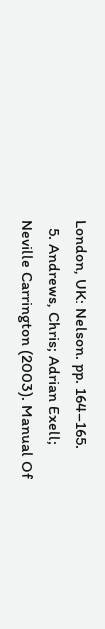London, UK: Nelson. pp. 164–165.
  5. Andrews, Chris; Adrian Exell; Neville Carrington (2003). Manual Of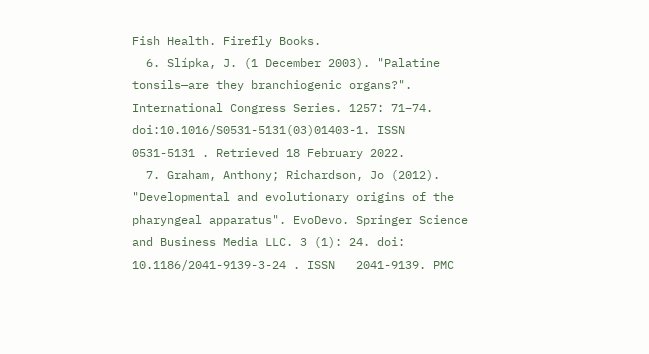Fish Health. Firefly Books.
  6. Slípka, J. (1 December 2003). "Palatine tonsils—are they branchiogenic organs?". International Congress Series. 1257: 71–74. doi:10.1016/S0531-5131(03)01403-1. ISSN   0531-5131 . Retrieved 18 February 2022.
  7. Graham, Anthony; Richardson, Jo (2012). "Developmental and evolutionary origins of the pharyngeal apparatus". EvoDevo. Springer Science and Business Media LLC. 3 (1): 24. doi: 10.1186/2041-9139-3-24 . ISSN   2041-9139. PMC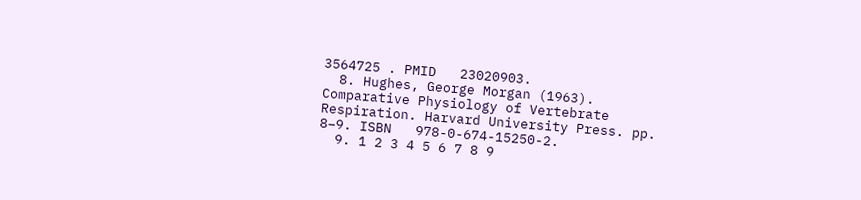3564725 . PMID   23020903.
  8. Hughes, George Morgan (1963). Comparative Physiology of Vertebrate Respiration. Harvard University Press. pp.  8–9. ISBN   978-0-674-15250-2.
  9. 1 2 3 4 5 6 7 8 9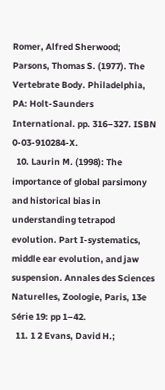Romer, Alfred Sherwood; Parsons, Thomas S. (1977). The Vertebrate Body. Philadelphia, PA: Holt-Saunders International. pp. 316–327. ISBN   0-03-910284-X.
  10. Laurin M. (1998): The importance of global parsimony and historical bias in understanding tetrapod evolution. Part I-systematics, middle ear evolution, and jaw suspension. Annales des Sciences Naturelles, Zoologie, Paris, 13e Série 19: pp 1–42.
  11. 1 2 Evans, David H.;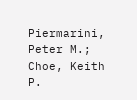Piermarini, Peter M.; Choe, Keith P.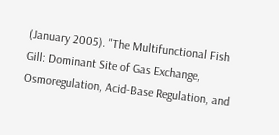(January 2005). "The Multifunctional Fish Gill: Dominant Site of Gas Exchange, Osmoregulation, Acid-Base Regulation, and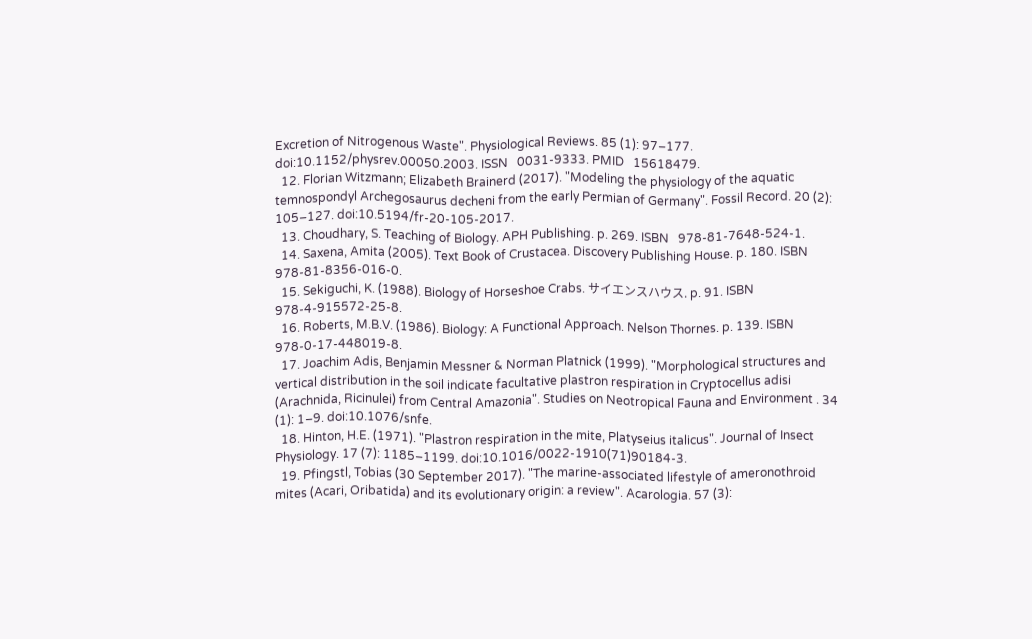Excretion of Nitrogenous Waste". Physiological Reviews. 85 (1): 97–177. doi:10.1152/physrev.00050.2003. ISSN   0031-9333. PMID   15618479.
  12. Florian Witzmann; Elizabeth Brainerd (2017). "Modeling the physiology of the aquatic temnospondyl Archegosaurus decheni from the early Permian of Germany". Fossil Record. 20 (2): 105–127. doi:10.5194/fr-20-105-2017.
  13. Choudhary, S. Teaching of Biology. APH Publishing. p. 269. ISBN   978-81-7648-524-1.
  14. Saxena, Amita (2005). Text Book of Crustacea. Discovery Publishing House. p. 180. ISBN   978-81-8356-016-0.
  15. Sekiguchi, K. (1988). Biology of Horseshoe Crabs. サイエンスハウス. p. 91. ISBN   978-4-915572-25-8.
  16. Roberts, M.B.V. (1986). Biology: A Functional Approach. Nelson Thornes. p. 139. ISBN   978-0-17-448019-8.
  17. Joachim Adis, Benjamin Messner & Norman Platnick (1999). "Morphological structures and vertical distribution in the soil indicate facultative plastron respiration in Cryptocellus adisi (Arachnida, Ricinulei) from Central Amazonia". Studies on Neotropical Fauna and Environment . 34 (1): 1–9. doi:10.1076/snfe.
  18. Hinton, H.E. (1971). "Plastron respiration in the mite, Platyseius italicus". Journal of Insect Physiology. 17 (7): 1185–1199. doi:10.1016/0022-1910(71)90184-3.
  19. Pfingstl, Tobias (30 September 2017). "The marine-associated lifestyle of ameronothroid mites (Acari, Oribatida) and its evolutionary origin: a review". Acarologia. 57 (3):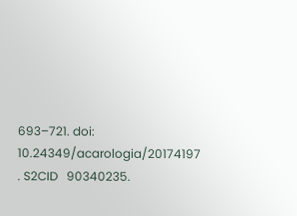693–721. doi: 10.24349/acarologia/20174197 . S2CID   90340235.